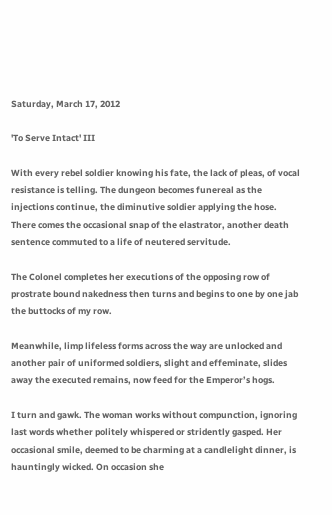Saturday, March 17, 2012

'To Serve Intact' III

With every rebel soldier knowing his fate, the lack of pleas, of vocal resistance is telling. The dungeon becomes funereal as the injections continue, the diminutive soldier applying the hose. There comes the occasional snap of the elastrator, another death sentence commuted to a life of neutered servitude.

The Colonel completes her executions of the opposing row of prostrate bound nakedness then turns and begins to one by one jab the buttocks of my row.

Meanwhile, limp lifeless forms across the way are unlocked and another pair of uniformed soldiers, slight and effeminate, slides away the executed remains, now feed for the Emperor’s hogs.

I turn and gawk. The woman works without compunction, ignoring last words whether politely whispered or stridently gasped. Her occasional smile, deemed to be charming at a candlelight dinner, is hauntingly wicked. On occasion she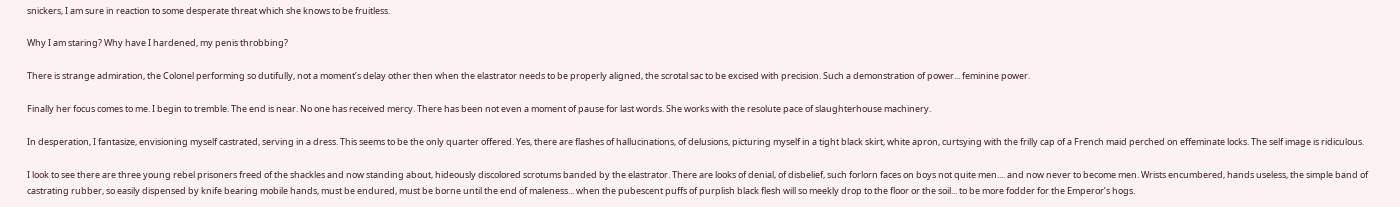snickers, I am sure in reaction to some desperate threat which she knows to be fruitless.

Why I am staring? Why have I hardened, my penis throbbing?

There is strange admiration, the Colonel performing so dutifully, not a moment’s delay other then when the elastrator needs to be properly aligned, the scrotal sac to be excised with precision. Such a demonstration of power... feminine power.

Finally her focus comes to me. I begin to tremble. The end is near. No one has received mercy. There has been not even a moment of pause for last words. She works with the resolute pace of slaughterhouse machinery.

In desperation, I fantasize, envisioning myself castrated, serving in a dress. This seems to be the only quarter offered. Yes, there are flashes of hallucinations, of delusions, picturing myself in a tight black skirt, white apron, curtsying with the frilly cap of a French maid perched on effeminate locks. The self image is ridiculous.

I look to see there are three young rebel prisoners freed of the shackles and now standing about, hideously discolored scrotums banded by the elastrator. There are looks of denial, of disbelief, such forlorn faces on boys not quite men.... and now never to become men. Wrists encumbered, hands useless, the simple band of castrating rubber, so easily dispensed by knife bearing mobile hands, must be endured, must be borne until the end of maleness... when the pubescent puffs of purplish black flesh will so meekly drop to the floor or the soil... to be more fodder for the Emperor’s hogs.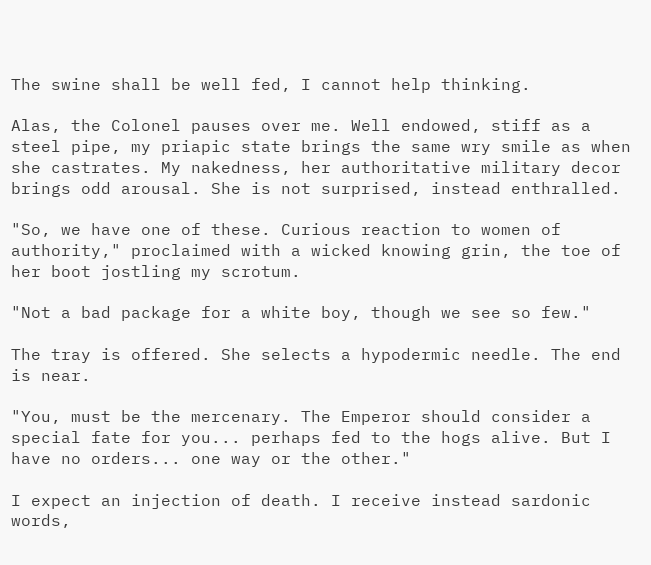The swine shall be well fed, I cannot help thinking.

Alas, the Colonel pauses over me. Well endowed, stiff as a steel pipe, my priapic state brings the same wry smile as when she castrates. My nakedness, her authoritative military decor brings odd arousal. She is not surprised, instead enthralled.

"So, we have one of these. Curious reaction to women of authority," proclaimed with a wicked knowing grin, the toe of her boot jostling my scrotum.

"Not a bad package for a white boy, though we see so few."

The tray is offered. She selects a hypodermic needle. The end is near.

"You, must be the mercenary. The Emperor should consider a special fate for you... perhaps fed to the hogs alive. But I have no orders... one way or the other."

I expect an injection of death. I receive instead sardonic words,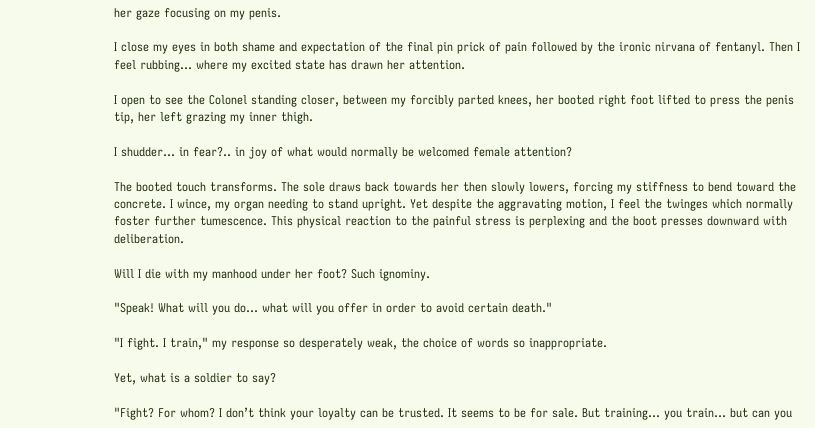her gaze focusing on my penis.

I close my eyes in both shame and expectation of the final pin prick of pain followed by the ironic nirvana of fentanyl. Then I feel rubbing... where my excited state has drawn her attention.

I open to see the Colonel standing closer, between my forcibly parted knees, her booted right foot lifted to press the penis tip, her left grazing my inner thigh.

I shudder... in fear?.. in joy of what would normally be welcomed female attention?

The booted touch transforms. The sole draws back towards her then slowly lowers, forcing my stiffness to bend toward the concrete. I wince, my organ needing to stand upright. Yet despite the aggravating motion, I feel the twinges which normally foster further tumescence. This physical reaction to the painful stress is perplexing and the boot presses downward with deliberation.

Will I die with my manhood under her foot? Such ignominy.

"Speak! What will you do... what will you offer in order to avoid certain death."

"I fight. I train," my response so desperately weak, the choice of words so inappropriate.

Yet, what is a soldier to say?

"Fight? For whom? I don’t think your loyalty can be trusted. It seems to be for sale. But training... you train... but can you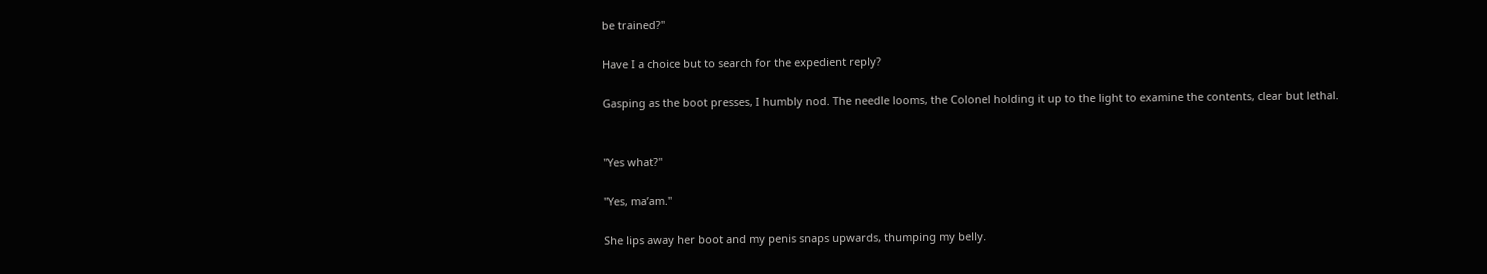be trained?"

Have I a choice but to search for the expedient reply?

Gasping as the boot presses, I humbly nod. The needle looms, the Colonel holding it up to the light to examine the contents, clear but lethal.


"Yes what?"

"Yes, ma’am."

She lips away her boot and my penis snaps upwards, thumping my belly.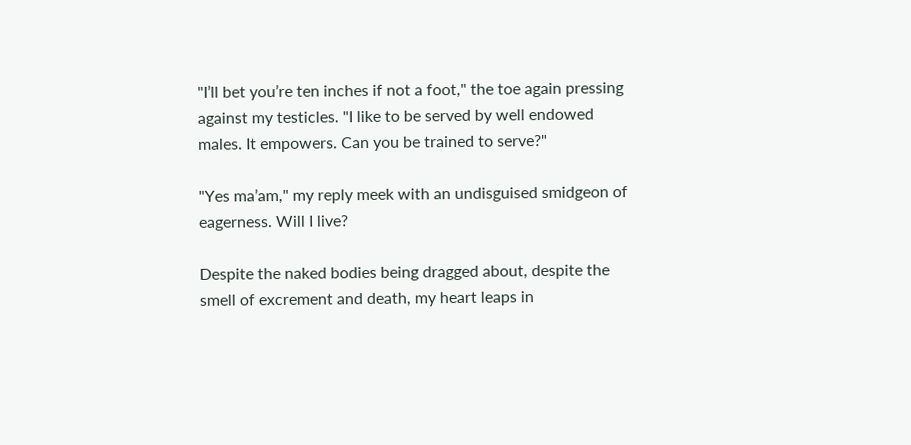"I’ll bet you’re ten inches if not a foot," the toe again pressing against my testicles. "I like to be served by well endowed males. It empowers. Can you be trained to serve?"

"Yes ma’am," my reply meek with an undisguised smidgeon of eagerness. Will I live?

Despite the naked bodies being dragged about, despite the smell of excrement and death, my heart leaps in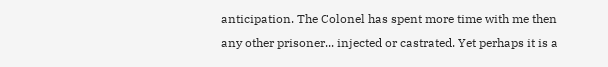anticipation. The Colonel has spent more time with me then any other prisoner... injected or castrated. Yet perhaps it is a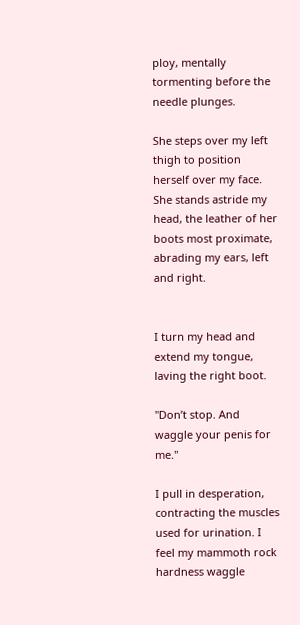ploy, mentally tormenting before the needle plunges.

She steps over my left thigh to position herself over my face. She stands astride my head, the leather of her boots most proximate, abrading my ears, left and right.


I turn my head and extend my tongue, laving the right boot.

"Don’t stop. And waggle your penis for me."

I pull in desperation, contracting the muscles used for urination. I feel my mammoth rock hardness waggle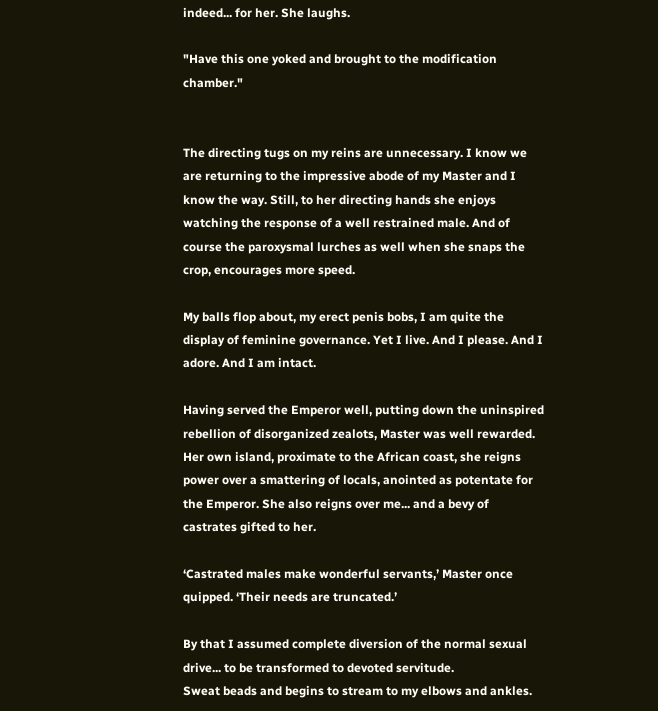indeed... for her. She laughs.

"Have this one yoked and brought to the modification chamber."


The directing tugs on my reins are unnecessary. I know we are returning to the impressive abode of my Master and I know the way. Still, to her directing hands she enjoys watching the response of a well restrained male. And of course the paroxysmal lurches as well when she snaps the crop, encourages more speed.

My balls flop about, my erect penis bobs, I am quite the display of feminine governance. Yet I live. And I please. And I adore. And I am intact.

Having served the Emperor well, putting down the uninspired rebellion of disorganized zealots, Master was well rewarded. Her own island, proximate to the African coast, she reigns power over a smattering of locals, anointed as potentate for the Emperor. She also reigns over me... and a bevy of castrates gifted to her.

‘Castrated males make wonderful servants,’ Master once quipped. ‘Their needs are truncated.’

By that I assumed complete diversion of the normal sexual drive... to be transformed to devoted servitude.
Sweat beads and begins to stream to my elbows and ankles.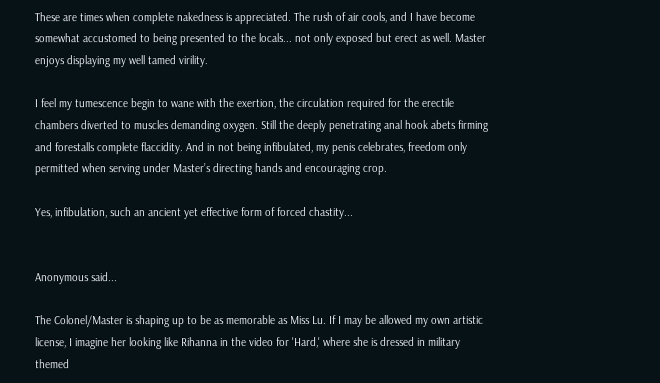These are times when complete nakedness is appreciated. The rush of air cools, and I have become somewhat accustomed to being presented to the locals... not only exposed but erect as well. Master enjoys displaying my well tamed virility.

I feel my tumescence begin to wane with the exertion, the circulation required for the erectile chambers diverted to muscles demanding oxygen. Still the deeply penetrating anal hook abets firming and forestalls complete flaccidity. And in not being infibulated, my penis celebrates, freedom only permitted when serving under Master’s directing hands and encouraging crop.

Yes, infibulation, such an ancient yet effective form of forced chastity...


Anonymous said...

The Colonel/Master is shaping up to be as memorable as Miss Lu. If I may be allowed my own artistic license, I imagine her looking like Rihanna in the video for 'Hard,' where she is dressed in military themed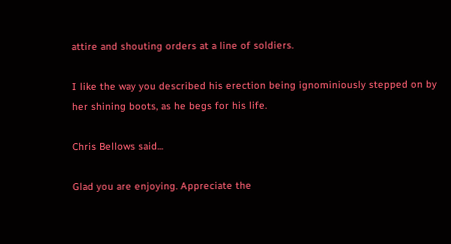attire and shouting orders at a line of soldiers.

I like the way you described his erection being ignominiously stepped on by her shining boots, as he begs for his life.

Chris Bellows said...

Glad you are enjoying. Appreciate the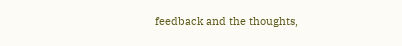feedback and the thoughts,